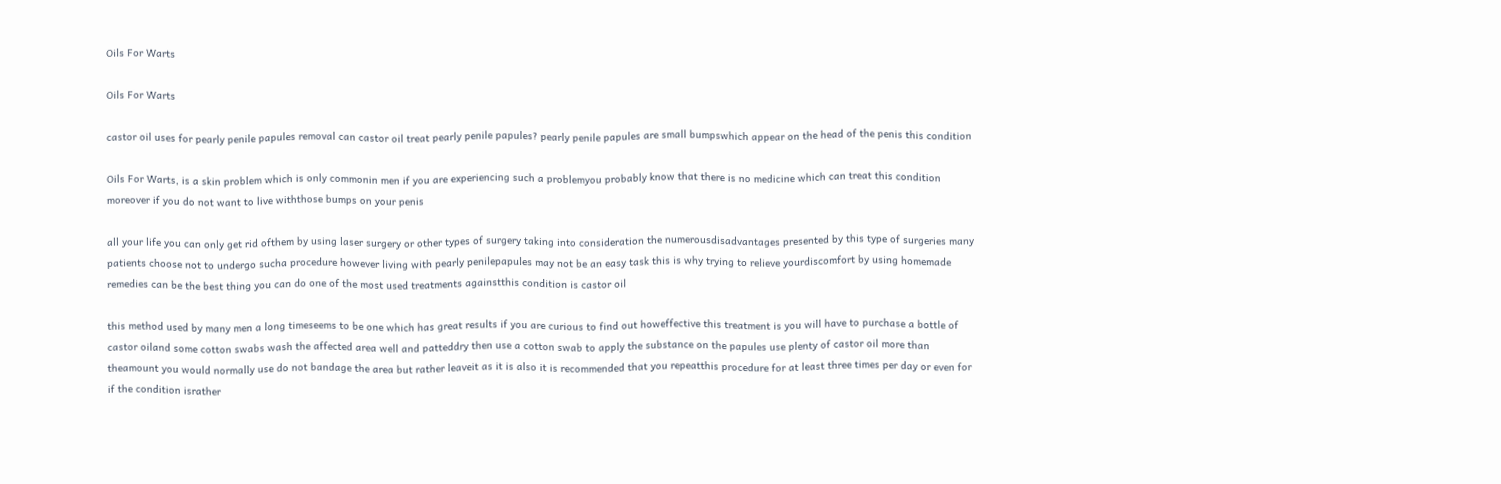Oils For Warts

Oils For Warts

castor oil uses for pearly penile papules removal can castor oil treat pearly penile papules? pearly penile papules are small bumpswhich appear on the head of the penis this condition

Oils For Warts, is a skin problem which is only commonin men if you are experiencing such a problemyou probably know that there is no medicine which can treat this condition moreover if you do not want to live withthose bumps on your penis

all your life you can only get rid ofthem by using laser surgery or other types of surgery taking into consideration the numerousdisadvantages presented by this type of surgeries many patients choose not to undergo sucha procedure however living with pearly penilepapules may not be an easy task this is why trying to relieve yourdiscomfort by using homemade remedies can be the best thing you can do one of the most used treatments againstthis condition is castor oil

this method used by many men a long timeseems to be one which has great results if you are curious to find out howeffective this treatment is you will have to purchase a bottle of castor oiland some cotton swabs wash the affected area well and patteddry then use a cotton swab to apply the substance on the papules use plenty of castor oil more than theamount you would normally use do not bandage the area but rather leaveit as it is also it is recommended that you repeatthis procedure for at least three times per day or even for if the condition israther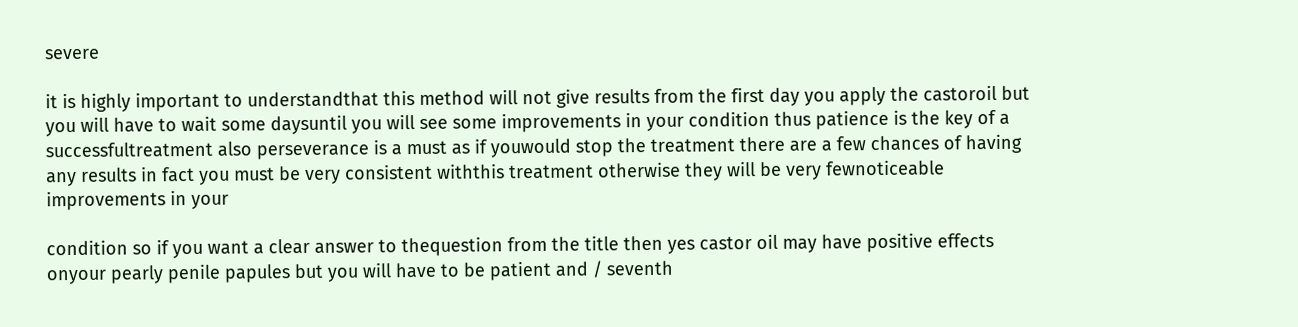severe

it is highly important to understandthat this method will not give results from the first day you apply the castoroil but you will have to wait some daysuntil you will see some improvements in your condition thus patience is the key of a successfultreatment also perseverance is a must as if youwould stop the treatment there are a few chances of having any results in fact you must be very consistent withthis treatment otherwise they will be very fewnoticeable improvements in your

condition so if you want a clear answer to thequestion from the title then yes castor oil may have positive effects onyour pearly penile papules but you will have to be patient and / seventh